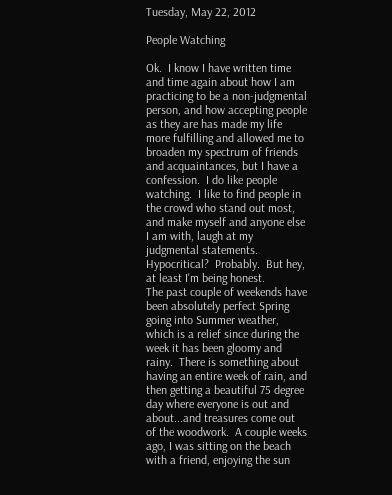Tuesday, May 22, 2012

People Watching

Ok.  I know I have written time and time again about how I am practicing to be a non-judgmental person, and how accepting people as they are has made my life more fulfilling and allowed me to broaden my spectrum of friends and acquaintances, but I have a confession.  I do like people watching.  I like to find people in the crowd who stand out most, and make myself and anyone else I am with, laugh at my judgmental statements.  Hypocritical?  Probably.  But hey, at least I'm being honest.
The past couple of weekends have been absolutely perfect Spring going into Summer weather, which is a relief since during the week it has been gloomy and rainy.  There is something about having an entire week of rain, and then getting a beautiful 75 degree day where everyone is out and about...and treasures come out of the woodwork.  A couple weeks ago, I was sitting on the beach with a friend, enjoying the sun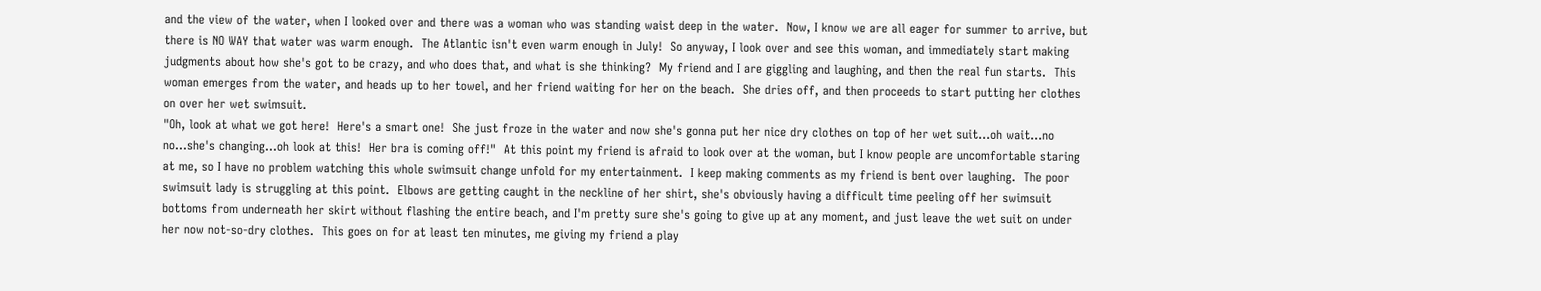and the view of the water, when I looked over and there was a woman who was standing waist deep in the water.  Now, I know we are all eager for summer to arrive, but there is NO WAY that water was warm enough.  The Atlantic isn't even warm enough in July!  So anyway, I look over and see this woman, and immediately start making judgments about how she's got to be crazy, and who does that, and what is she thinking?  My friend and I are giggling and laughing, and then the real fun starts.  This woman emerges from the water, and heads up to her towel, and her friend waiting for her on the beach.  She dries off, and then proceeds to start putting her clothes on over her wet swimsuit.
"Oh, look at what we got here!  Here's a smart one!  She just froze in the water and now she's gonna put her nice dry clothes on top of her wet suit...oh wait...no no...she's changing...oh look at this!  Her bra is coming off!"  At this point my friend is afraid to look over at the woman, but I know people are uncomfortable staring at me, so I have no problem watching this whole swimsuit change unfold for my entertainment.  I keep making comments as my friend is bent over laughing.  The poor swimsuit lady is struggling at this point.  Elbows are getting caught in the neckline of her shirt, she's obviously having a difficult time peeling off her swimsuit bottoms from underneath her skirt without flashing the entire beach, and I'm pretty sure she's going to give up at any moment, and just leave the wet suit on under her now not-so-dry clothes.  This goes on for at least ten minutes, me giving my friend a play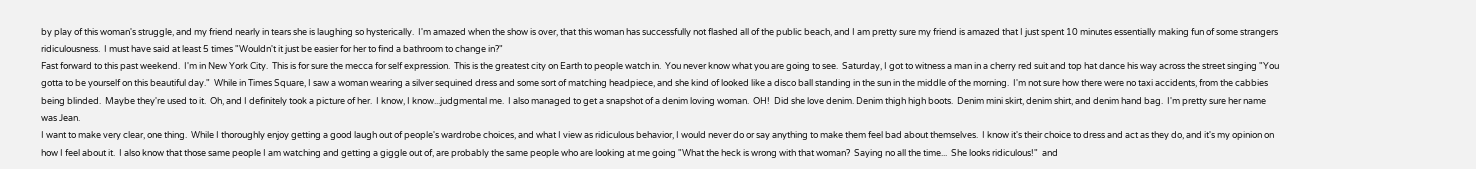by play of this woman's struggle, and my friend nearly in tears she is laughing so hysterically.  I'm amazed when the show is over, that this woman has successfully not flashed all of the public beach, and I am pretty sure my friend is amazed that I just spent 10 minutes essentially making fun of some strangers ridiculousness.  I must have said at least 5 times "Wouldn't it just be easier for her to find a bathroom to change in?"
Fast forward to this past weekend.  I'm in New York City.  This is for sure the mecca for self expression.  This is the greatest city on Earth to people watch in.  You never know what you are going to see.  Saturday, I got to witness a man in a cherry red suit and top hat dance his way across the street singing "You gotta to be yourself on this beautiful day."  While in Times Square, I saw a woman wearing a silver sequined dress and some sort of matching headpiece, and she kind of looked like a disco ball standing in the sun in the middle of the morning.  I'm not sure how there were no taxi accidents, from the cabbies being blinded.  Maybe they're used to it.  Oh, and I definitely took a picture of her.  I know, I know...judgmental me.  I also managed to get a snapshot of a denim loving woman.  OH!  Did she love denim. Denim thigh high boots.  Denim mini skirt, denim shirt, and denim hand bag.  I'm pretty sure her name was Jean.
I want to make very clear, one thing.  While I thoroughly enjoy getting a good laugh out of people's wardrobe choices, and what I view as ridiculous behavior, I would never do or say anything to make them feel bad about themselves.  I know it's their choice to dress and act as they do, and it's my opinion on how I feel about it.  I also know that those same people I am watching and getting a giggle out of, are probably the same people who are looking at me going "What the heck is wrong with that woman?  Saying no all the time...  She looks ridiculous!"  and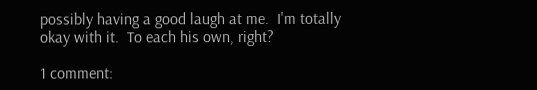possibly having a good laugh at me.  I'm totally okay with it.  To each his own, right?

1 comment: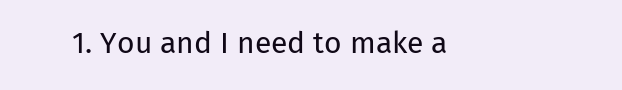1. You and I need to make a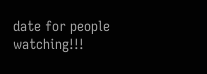date for people watching!!!